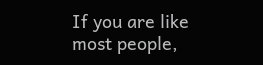If you are like most people,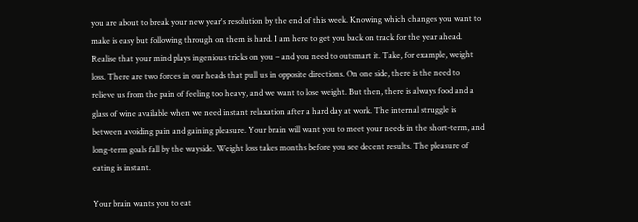you are about to break your new year's resolution by the end of this week. Knowing which changes you want to make is easy but following through on them is hard. I am here to get you back on track for the year ahead. Realise that your mind plays ingenious tricks on you – and you need to outsmart it. Take, for example, weight loss. There are two forces in our heads that pull us in opposite directions. On one side, there is the need to relieve us from the pain of feeling too heavy, and we want to lose weight. But then, there is always food and a glass of wine available when we need instant relaxation after a hard day at work. The internal struggle is between avoiding pain and gaining pleasure. Your brain will want you to meet your needs in the short-term, and long-term goals fall by the wayside. Weight loss takes months before you see decent results. The pleasure of eating is instant.

Your brain wants you to eat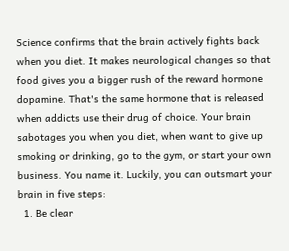Science confirms that the brain actively fights back when you diet. It makes neurological changes so that food gives you a bigger rush of the reward hormone dopamine. That's the same hormone that is released when addicts use their drug of choice. Your brain sabotages you when you diet, when want to give up smoking or drinking, go to the gym, or start your own business. You name it. Luckily, you can outsmart your brain in five steps:
  1. Be clear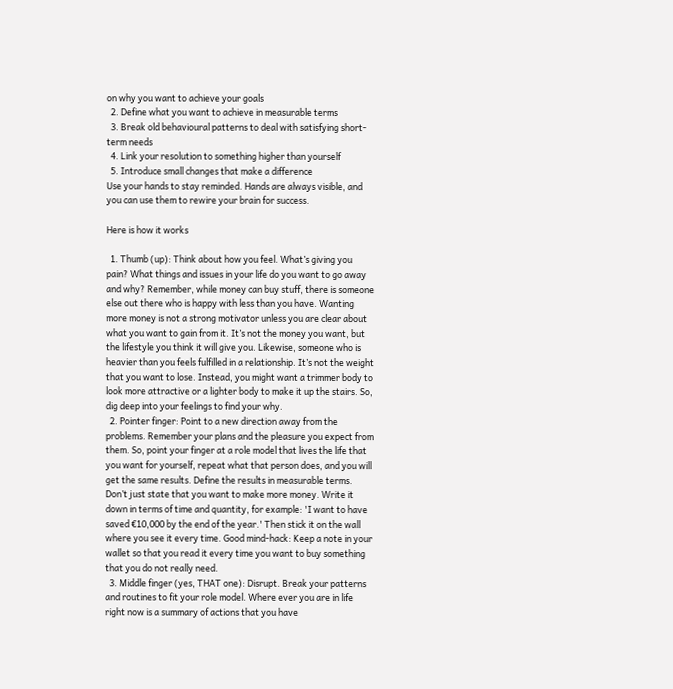on why you want to achieve your goals
  2. Define what you want to achieve in measurable terms
  3. Break old behavioural patterns to deal with satisfying short-term needs
  4. Link your resolution to something higher than yourself
  5. Introduce small changes that make a difference
Use your hands to stay reminded. Hands are always visible, and you can use them to rewire your brain for success.

Here is how it works

  1. Thumb (up): Think about how you feel. What’s giving you pain? What things and issues in your life do you want to go away and why? Remember, while money can buy stuff, there is someone else out there who is happy with less than you have. Wanting more money is not a strong motivator unless you are clear about what you want to gain from it. It’s not the money you want, but the lifestyle you think it will give you. Likewise, someone who is heavier than you feels fulfilled in a relationship. It’s not the weight that you want to lose. Instead, you might want a trimmer body to look more attractive or a lighter body to make it up the stairs. So, dig deep into your feelings to find your why.
  2. Pointer finger: Point to a new direction away from the problems. Remember your plans and the pleasure you expect from them. So, point your finger at a role model that lives the life that you want for yourself, repeat what that person does, and you will get the same results. Define the results in measurable terms. Don’t just state that you want to make more money. Write it down in terms of time and quantity, for example: 'I want to have saved €10,000 by the end of the year.' Then stick it on the wall where you see it every time. Good mind-hack: Keep a note in your wallet so that you read it every time you want to buy something that you do not really need.
  3. Middle finger (yes, THAT one): Disrupt. Break your patterns and routines to fit your role model. Where ever you are in life right now is a summary of actions that you have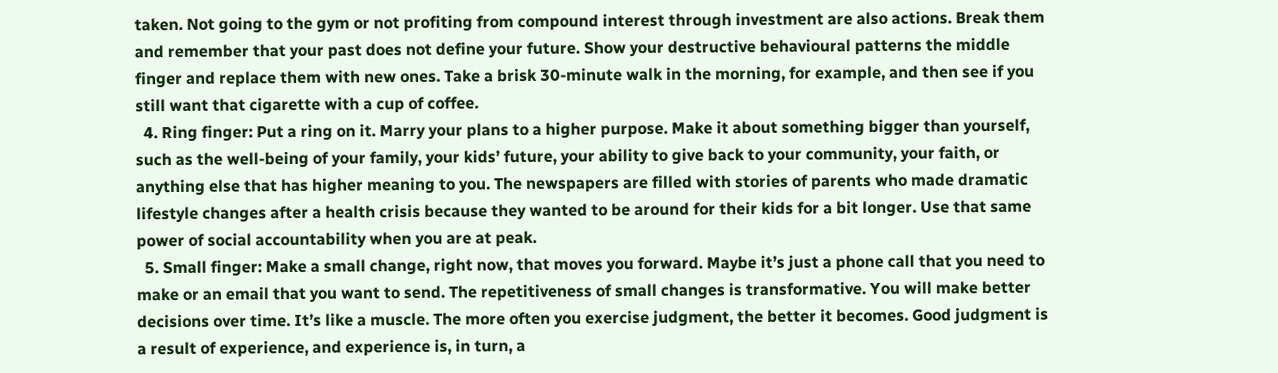taken. Not going to the gym or not profiting from compound interest through investment are also actions. Break them and remember that your past does not define your future. Show your destructive behavioural patterns the middle finger and replace them with new ones. Take a brisk 30-minute walk in the morning, for example, and then see if you still want that cigarette with a cup of coffee.
  4. Ring finger: Put a ring on it. Marry your plans to a higher purpose. Make it about something bigger than yourself, such as the well-being of your family, your kids’ future, your ability to give back to your community, your faith, or anything else that has higher meaning to you. The newspapers are filled with stories of parents who made dramatic lifestyle changes after a health crisis because they wanted to be around for their kids for a bit longer. Use that same power of social accountability when you are at peak.
  5. Small finger: Make a small change, right now, that moves you forward. Maybe it’s just a phone call that you need to make or an email that you want to send. The repetitiveness of small changes is transformative. You will make better decisions over time. It’s like a muscle. The more often you exercise judgment, the better it becomes. Good judgment is a result of experience, and experience is, in turn, a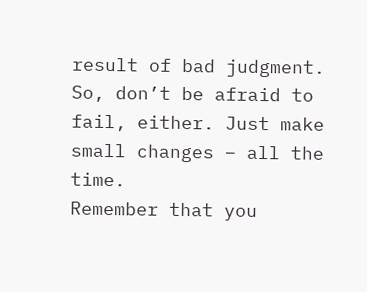result of bad judgment. So, don’t be afraid to fail, either. Just make small changes – all the time.
Remember that you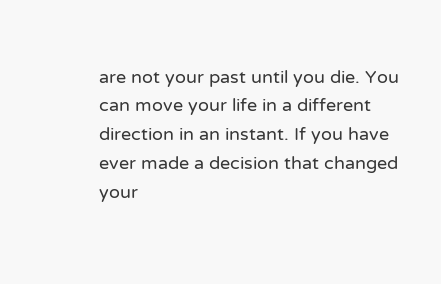are not your past until you die. You can move your life in a different direction in an instant. If you have ever made a decision that changed your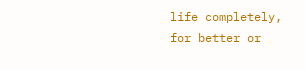life completely, for better or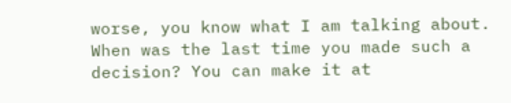worse, you know what I am talking about. When was the last time you made such a decision? You can make it at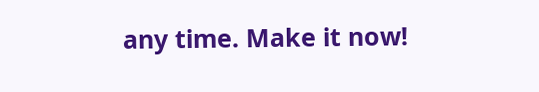any time. Make it now!